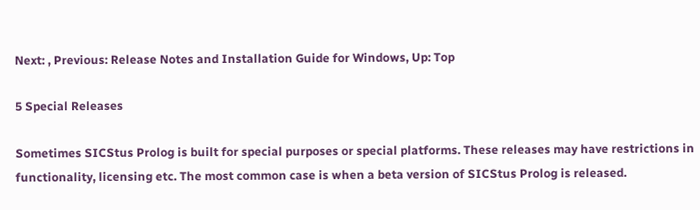Next: , Previous: Release Notes and Installation Guide for Windows, Up: Top

5 Special Releases

Sometimes SICStus Prolog is built for special purposes or special platforms. These releases may have restrictions in functionality, licensing etc. The most common case is when a beta version of SICStus Prolog is released.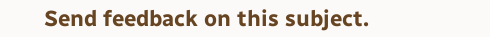Send feedback on this subject.